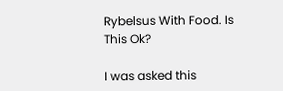Rybelsus With Food. Is This Ok?

I was asked this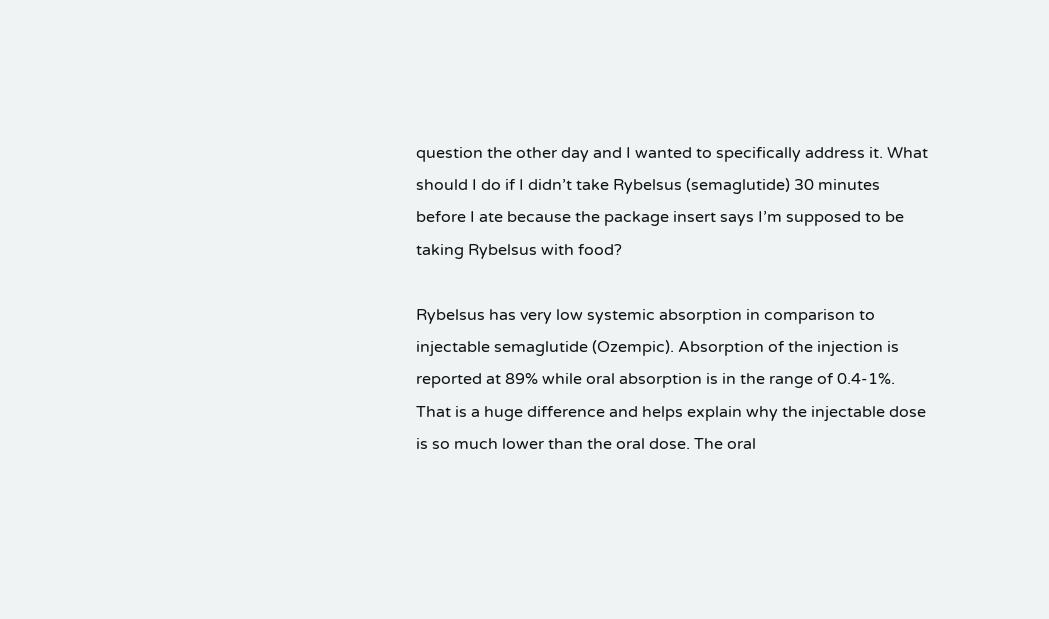question the other day and I wanted to specifically address it. What should I do if I didn’t take Rybelsus (semaglutide) 30 minutes before I ate because the package insert says I’m supposed to be taking Rybelsus with food?

Rybelsus has very low systemic absorption in comparison to injectable semaglutide (Ozempic). Absorption of the injection is reported at 89% while oral absorption is in the range of 0.4-1%. That is a huge difference and helps explain why the injectable dose is so much lower than the oral dose. The oral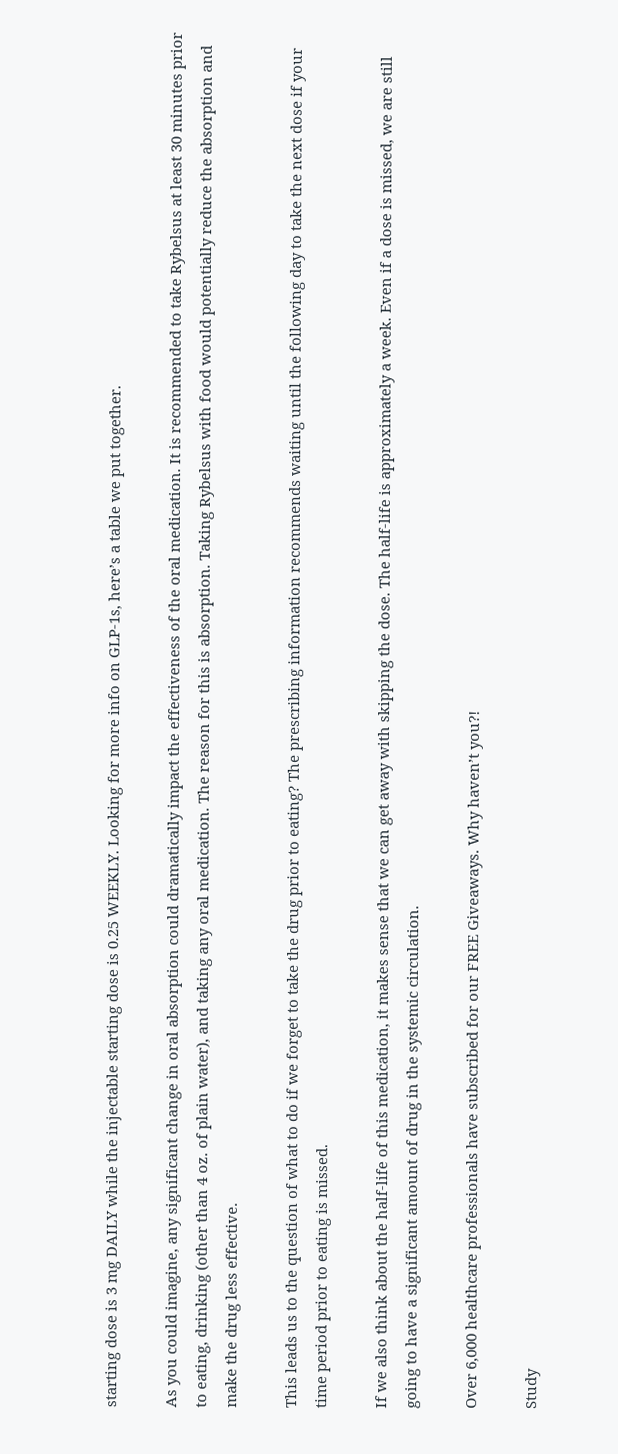starting dose is 3 mg DAILY while the injectable starting dose is 0.25 WEEKLY. Looking for more info on GLP-1s, here’s a table we put together.

As you could imagine, any significant change in oral absorption could dramatically impact the effectiveness of the oral medication. It is recommended to take Rybelsus at least 30 minutes prior to eating, drinking (other than 4 oz. of plain water), and taking any oral medication. The reason for this is absorption. Taking Rybelsus with food would potentially reduce the absorption and make the drug less effective.

This leads us to the question of what to do if we forget to take the drug prior to eating? The prescribing information recommends waiting until the following day to take the next dose if your time period prior to eating is missed.

If we also think about the half-life of this medication, it makes sense that we can get away with skipping the dose. The half-life is approximately a week. Even if a dose is missed, we are still going to have a significant amount of drug in the systemic circulation.

Over 6,000 healthcare professionals have subscribed for our FREE Giveaways. Why haven’t you?!

Study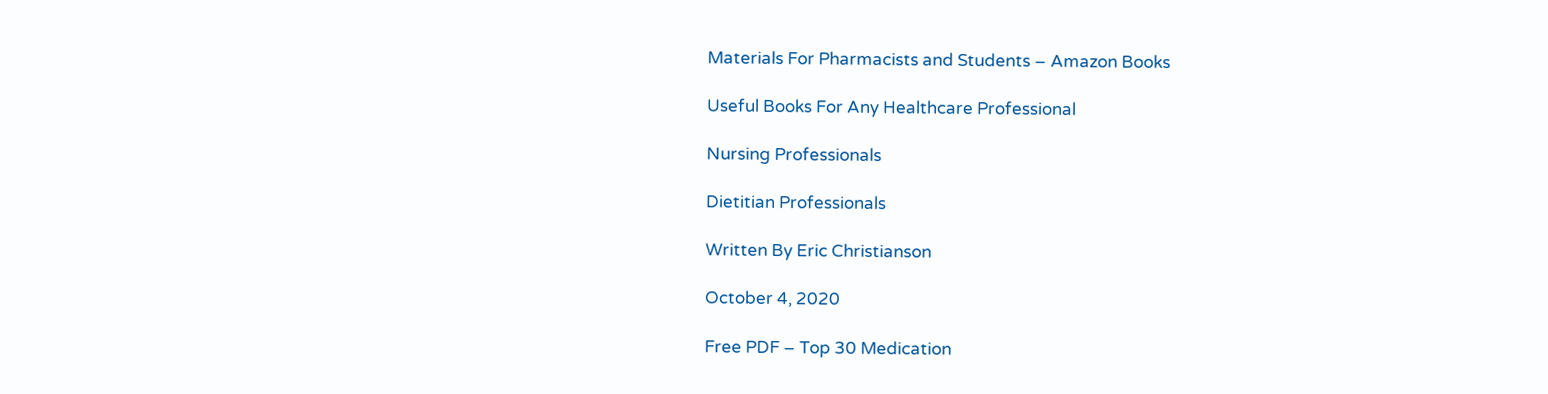Materials For Pharmacists and Students – Amazon Books

Useful Books For Any Healthcare Professional

Nursing Professionals

Dietitian Professionals

Written By Eric Christianson

October 4, 2020

Free PDF – Top 30 Medication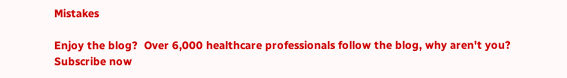Mistakes

Enjoy the blog?  Over 6,000 healthcare professionals follow the blog, why aren't you? Subscribe now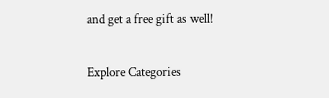and get a free gift as well!

Explore Categories